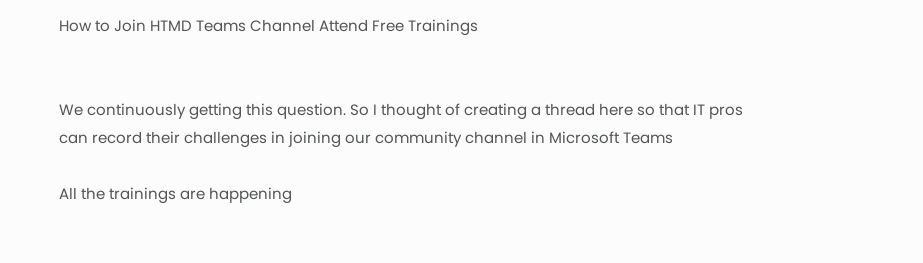How to Join HTMD Teams Channel Attend Free Trainings


We continuously getting this question. So I thought of creating a thread here so that IT pros can record their challenges in joining our community channel in Microsoft Teams

All the trainings are happening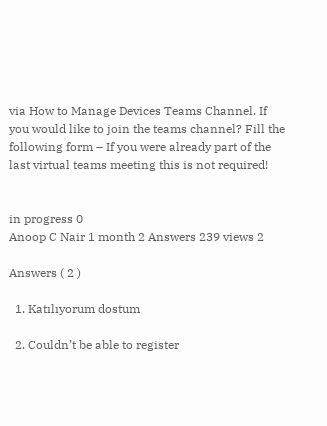via How to Manage Devices Teams Channel. If you would like to join the teams channel? Fill the following form – If you were already part of the last virtual teams meeting this is not required!


in progress 0
Anoop C Nair 1 month 2 Answers 239 views 2

Answers ( 2 )

  1. Katılıyorum dostum

  2. Couldn’t be able to register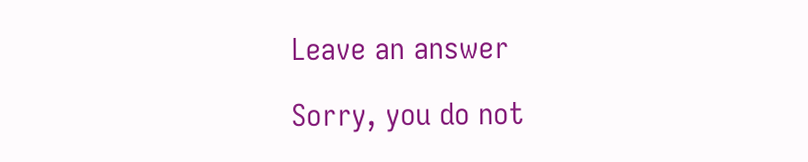Leave an answer

Sorry, you do not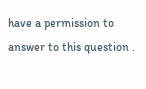have a permission to answer to this question .